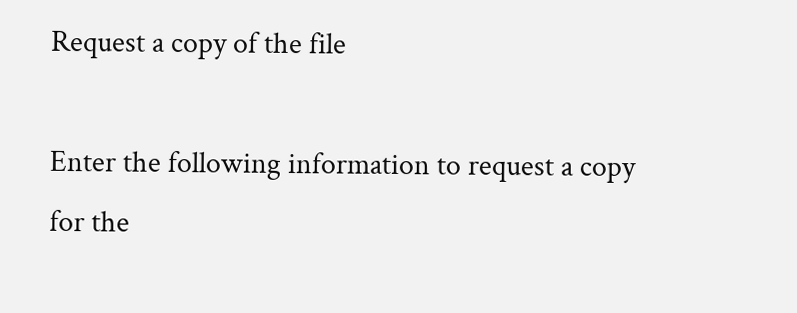Request a copy of the file

Enter the following information to request a copy for the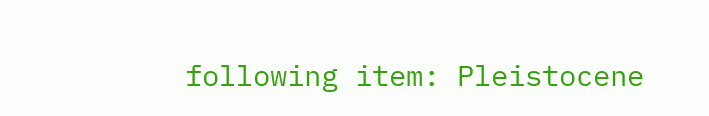following item: Pleistocene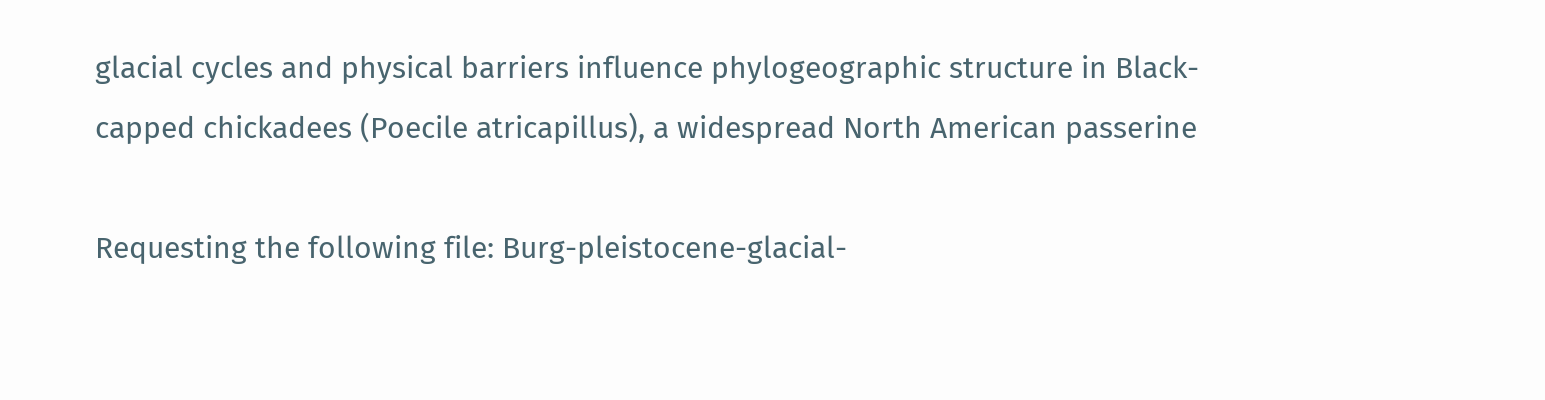glacial cycles and physical barriers influence phylogeographic structure in Black-capped chickadees (Poecile atricapillus), a widespread North American passerine

Requesting the following file: Burg-pleistocene-glacial-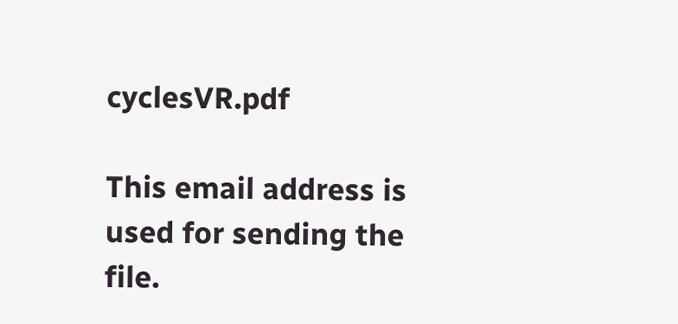cyclesVR.pdf

This email address is used for sending the file.